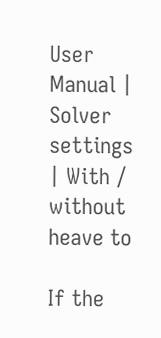User Manual | Solver settings | With / without heave to

If the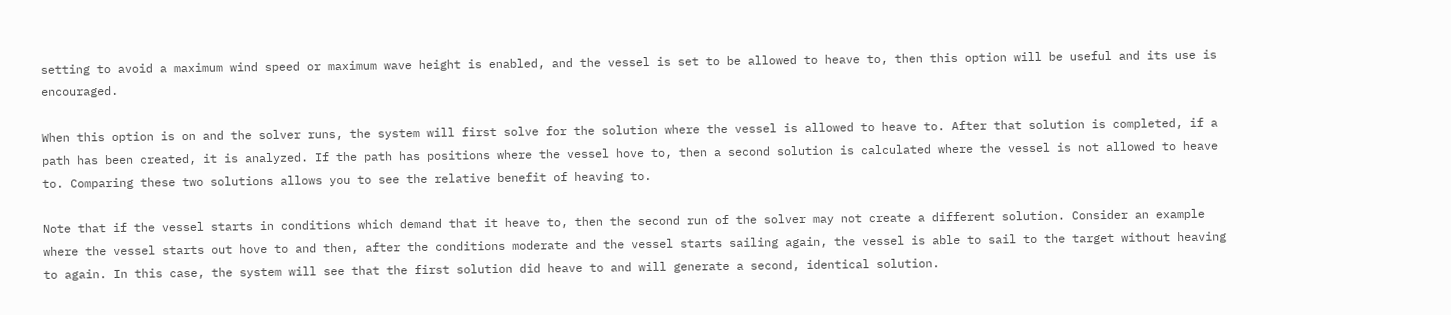setting to avoid a maximum wind speed or maximum wave height is enabled, and the vessel is set to be allowed to heave to, then this option will be useful and its use is encouraged.

When this option is on and the solver runs, the system will first solve for the solution where the vessel is allowed to heave to. After that solution is completed, if a path has been created, it is analyzed. If the path has positions where the vessel hove to, then a second solution is calculated where the vessel is not allowed to heave to. Comparing these two solutions allows you to see the relative benefit of heaving to.

Note that if the vessel starts in conditions which demand that it heave to, then the second run of the solver may not create a different solution. Consider an example where the vessel starts out hove to and then, after the conditions moderate and the vessel starts sailing again, the vessel is able to sail to the target without heaving to again. In this case, the system will see that the first solution did heave to and will generate a second, identical solution.